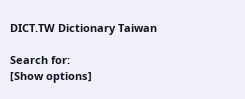DICT.TW Dictionary Taiwan

Search for:
[Show options]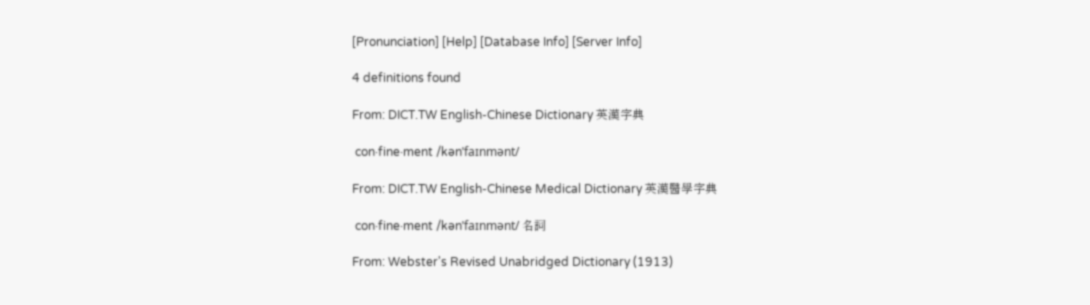[Pronunciation] [Help] [Database Info] [Server Info]

4 definitions found

From: DICT.TW English-Chinese Dictionary 英漢字典

 con·fine·ment /kənˈfaɪnmənt/

From: DICT.TW English-Chinese Medical Dictionary 英漢醫學字典

 con·fine·ment /kənˈfaɪnmənt/ 名詞

From: Webster's Revised Unabridged Dictionary (1913)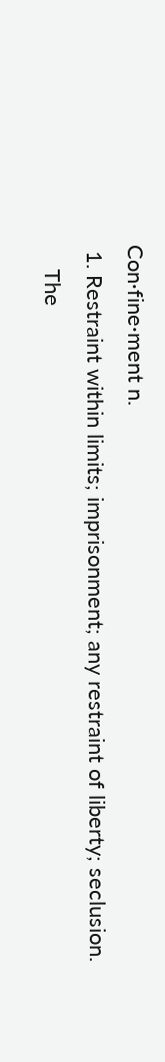Con·fine·ment n.
 1. Restraint within limits; imprisonment; any restraint of liberty; seclusion.
    The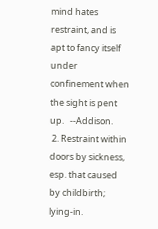mind hates restraint, and is apt to fancy itself under confinement when the sight is pent up.   --Addison.
 2. Restraint within doors by sickness, esp. that caused by childbirth; lying-in.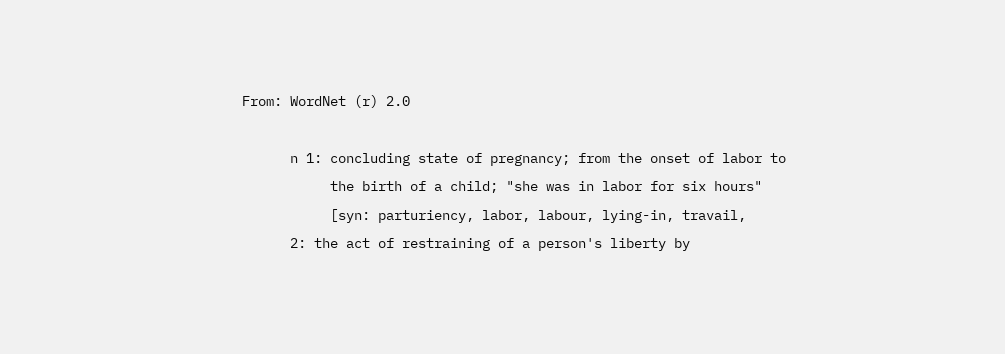From: WordNet (r) 2.0

      n 1: concluding state of pregnancy; from the onset of labor to
           the birth of a child; "she was in labor for six hours"
           [syn: parturiency, labor, labour, lying-in, travail,
      2: the act of restraining of a person's liberty by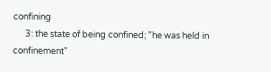confining
      3: the state of being confined; "he was held in confinement"